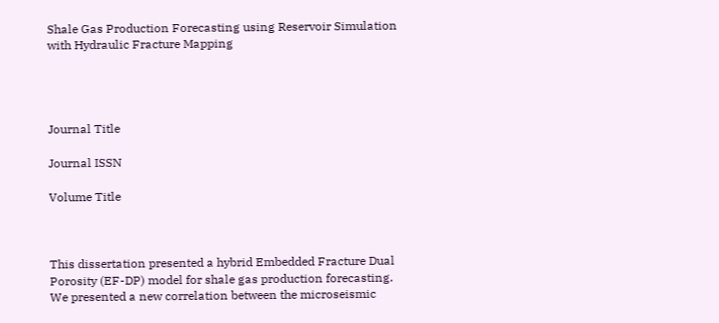Shale Gas Production Forecasting using Reservoir Simulation with Hydraulic Fracture Mapping




Journal Title

Journal ISSN

Volume Title



This dissertation presented a hybrid Embedded Fracture Dual Porosity (EF-DP) model for shale gas production forecasting. We presented a new correlation between the microseismic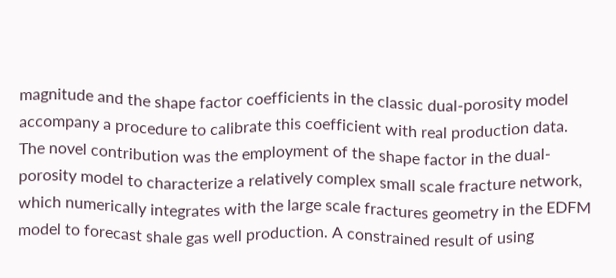magnitude and the shape factor coefficients in the classic dual-porosity model accompany a procedure to calibrate this coefficient with real production data. The novel contribution was the employment of the shape factor in the dual-porosity model to characterize a relatively complex small scale fracture network, which numerically integrates with the large scale fractures geometry in the EDFM model to forecast shale gas well production. A constrained result of using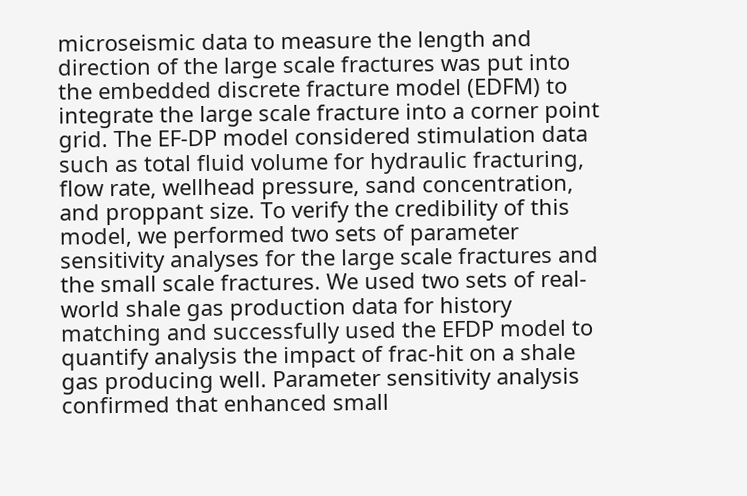microseismic data to measure the length and direction of the large scale fractures was put into the embedded discrete fracture model (EDFM) to integrate the large scale fracture into a corner point grid. The EF-DP model considered stimulation data such as total fluid volume for hydraulic fracturing, flow rate, wellhead pressure, sand concentration, and proppant size. To verify the credibility of this model, we performed two sets of parameter sensitivity analyses for the large scale fractures and the small scale fractures. We used two sets of real-world shale gas production data for history matching and successfully used the EFDP model to quantify analysis the impact of frac-hit on a shale gas producing well. Parameter sensitivity analysis confirmed that enhanced small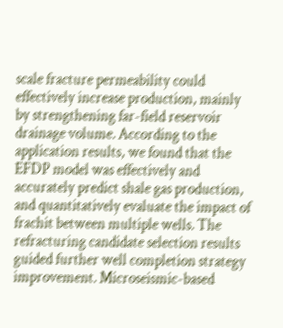scale fracture permeability could effectively increase production, mainly by strengthening far-field reservoir drainage volume. According to the application results, we found that the EFDP model was effectively and accurately predict shale gas production, and quantitatively evaluate the impact of frachit between multiple wells. The refracturing candidate selection results guided further well completion strategy improvement. Microseismic-based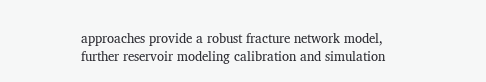approaches provide a robust fracture network model, further reservoir modeling calibration and simulation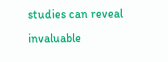studies can reveal invaluable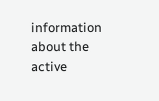information about the active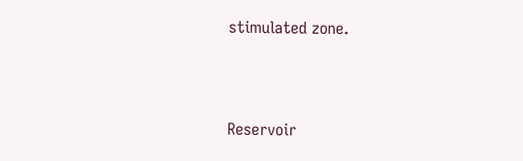stimulated zone.



Reservoir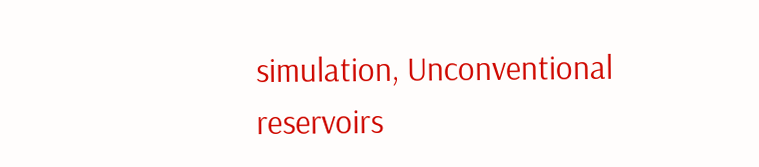simulation, Unconventional reservoirs